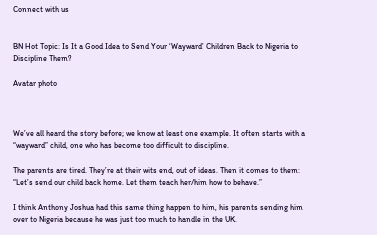Connect with us


BN Hot Topic: Is It a Good Idea to Send Your ‘Wayward’ Children Back to Nigeria to Discipline Them?

Avatar photo



We’ve all heard the story before; we know at least one example. It often starts with a “wayward” child, one who has become too difficult to discipline.

The parents are tired. They’re at their wits end, out of ideas. Then it comes to them: “Let’s send our child back home. Let them teach her/him how to behave.”

I think Anthony Joshua had this same thing happen to him, his parents sending him over to Nigeria because he was just too much to handle in the UK.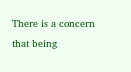There is a concern that being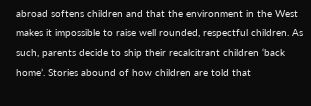abroad softens children and that the environment in the West makes it impossible to raise well rounded, respectful children. As such, parents decide to ship their recalcitrant children ‘back home’. Stories abound of how children are told that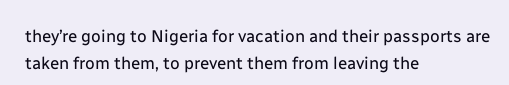they’re going to Nigeria for vacation and their passports are taken from them, to prevent them from leaving the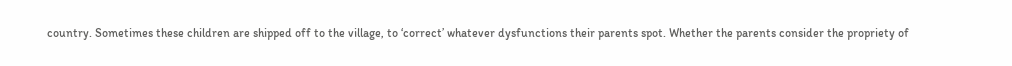country. Sometimes these children are shipped off to the village, to ‘correct’ whatever dysfunctions their parents spot. Whether the parents consider the propriety of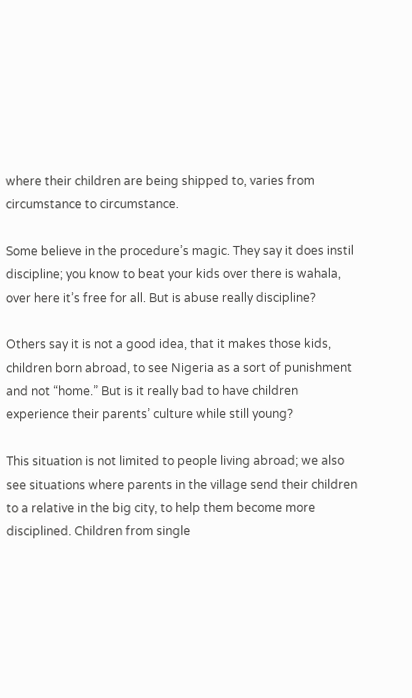where their children are being shipped to, varies from circumstance to circumstance.

Some believe in the procedure’s magic. They say it does instil discipline; you know to beat your kids over there is wahala, over here it’s free for all. But is abuse really discipline?

Others say it is not a good idea, that it makes those kids, children born abroad, to see Nigeria as a sort of punishment and not “home.” But is it really bad to have children experience their parents’ culture while still young?

This situation is not limited to people living abroad; we also see situations where parents in the village send their children to a relative in the big city, to help them become more disciplined. Children from single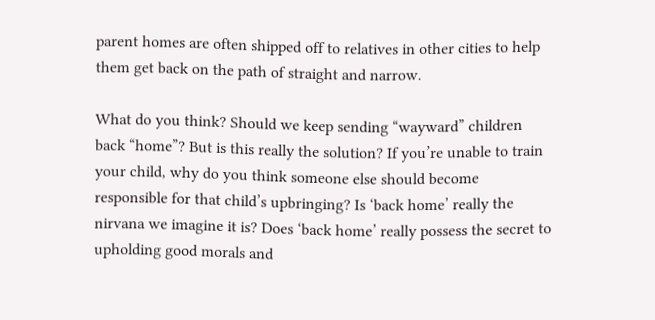parent homes are often shipped off to relatives in other cities to help them get back on the path of straight and narrow.

What do you think? Should we keep sending “wayward” children back “home”? But is this really the solution? If you’re unable to train your child, why do you think someone else should become responsible for that child’s upbringing? Is ‘back home’ really the nirvana we imagine it is? Does ‘back home’ really possess the secret to upholding good morals and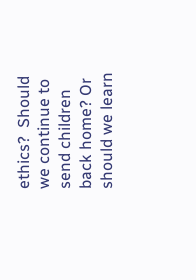ethics?  Should we continue to send children back home? Or should we learn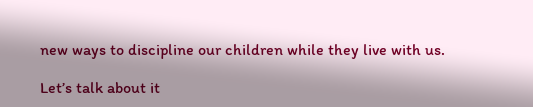new ways to discipline our children while they live with us.

Let’s talk about it